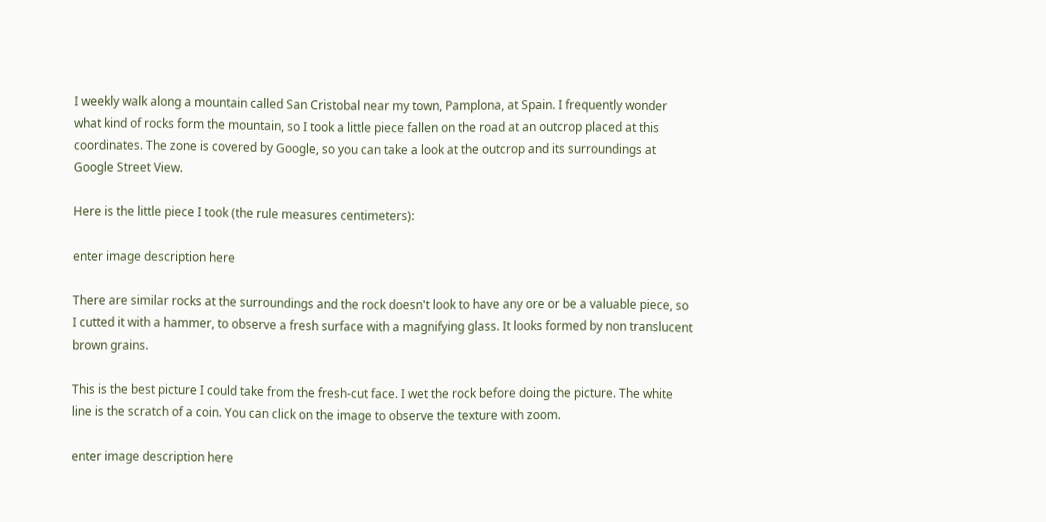I weekly walk along a mountain called San Cristobal near my town, Pamplona, at Spain. I frequently wonder what kind of rocks form the mountain, so I took a little piece fallen on the road at an outcrop placed at this coordinates. The zone is covered by Google, so you can take a look at the outcrop and its surroundings at Google Street View.

Here is the little piece I took (the rule measures centimeters):

enter image description here

There are similar rocks at the surroundings and the rock doesn't look to have any ore or be a valuable piece, so I cutted it with a hammer, to observe a fresh surface with a magnifying glass. It looks formed by non translucent brown grains.

This is the best picture I could take from the fresh-cut face. I wet the rock before doing the picture. The white line is the scratch of a coin. You can click on the image to observe the texture with zoom.

enter image description here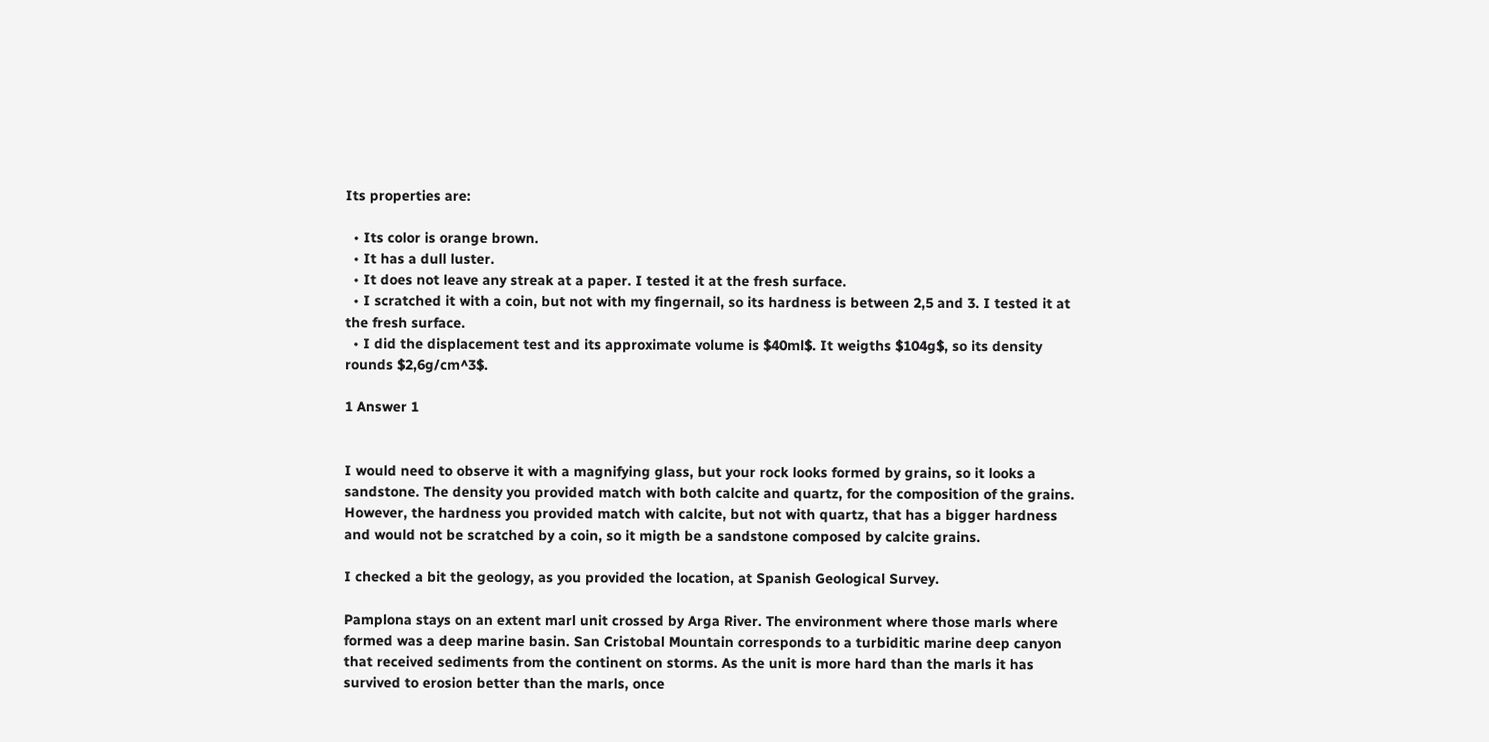Its properties are:

  • Its color is orange brown.
  • It has a dull luster.
  • It does not leave any streak at a paper. I tested it at the fresh surface.
  • I scratched it with a coin, but not with my fingernail, so its hardness is between 2,5 and 3. I tested it at the fresh surface.
  • I did the displacement test and its approximate volume is $40ml$. It weigths $104g$, so its density rounds $2,6g/cm^3$.

1 Answer 1


I would need to observe it with a magnifying glass, but your rock looks formed by grains, so it looks a sandstone. The density you provided match with both calcite and quartz, for the composition of the grains. However, the hardness you provided match with calcite, but not with quartz, that has a bigger hardness and would not be scratched by a coin, so it migth be a sandstone composed by calcite grains.

I checked a bit the geology, as you provided the location, at Spanish Geological Survey.

Pamplona stays on an extent marl unit crossed by Arga River. The environment where those marls where formed was a deep marine basin. San Cristobal Mountain corresponds to a turbiditic marine deep canyon that received sediments from the continent on storms. As the unit is more hard than the marls it has survived to erosion better than the marls, once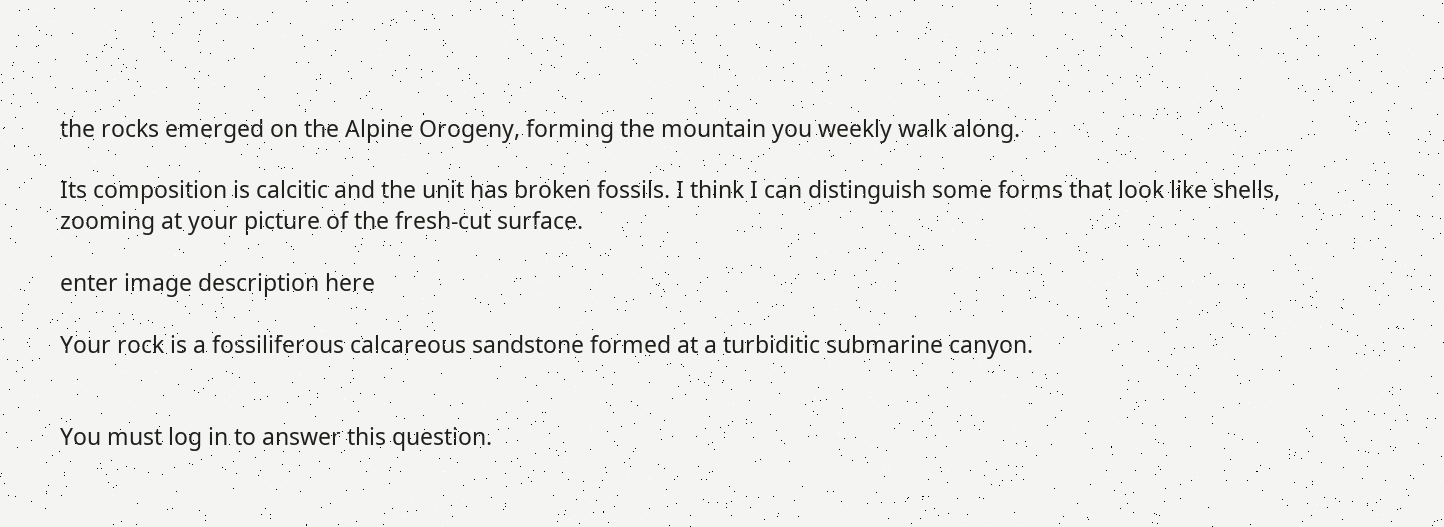the rocks emerged on the Alpine Orogeny, forming the mountain you weekly walk along.

Its composition is calcitic and the unit has broken fossils. I think I can distinguish some forms that look like shells, zooming at your picture of the fresh-cut surface.

enter image description here

Your rock is a fossiliferous calcareous sandstone formed at a turbiditic submarine canyon.


You must log in to answer this question.